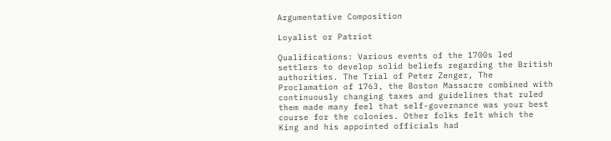Argumentative Composition

Loyalist or Patriot

Qualifications: Various events of the 1700s led settlers to develop solid beliefs regarding the British authorities. The Trial of Peter Zenger, The Proclamation of 1763, the Boston Massacre combined with continuously changing taxes and guidelines that ruled them made many feel that self-governance was your best course for the colonies. Other folks felt which the King and his appointed officials had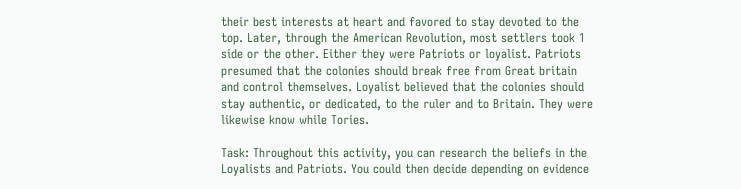their best interests at heart and favored to stay devoted to the top. Later, through the American Revolution, most settlers took 1 side or the other. Either they were Patriots or loyalist. Patriots presumed that the colonies should break free from Great britain and control themselves. Loyalist believed that the colonies should stay authentic, or dedicated, to the ruler and to Britain. They were likewise know while Tories.

Task: Throughout this activity, you can research the beliefs in the Loyalists and Patriots. You could then decide depending on evidence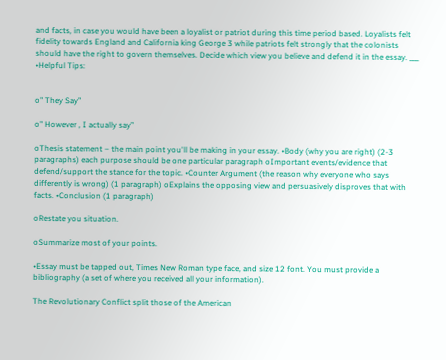and facts, in case you would have been a loyalist or patriot during this time period based. Loyalists felt fidelity towards England and California king George 3 while patriots felt strongly that the colonists should have the right to govern themselves. Decide which view you believe and defend it in the essay. ___ •Helpful Tips:


o" They Say”

o" However , I actually say”

oThesis statement – the main point you'll be making in your essay. •Body (why you are right) (2-3 paragraphs) each purpose should be one particular paragraph oImportant events/evidence that defend/support the stance for the topic. •Counter Argument (the reason why everyone who says differently is wrong) (1 paragraph) oExplains the opposing view and persuasively disproves that with facts. •Conclusion (1 paragraph)

oRestate you situation.

oSummarize most of your points.

•Essay must be tapped out, Times New Roman type face, and size 12 font. You must provide a bibliography (a set of where you received all your information).

The Revolutionary Conflict split those of the American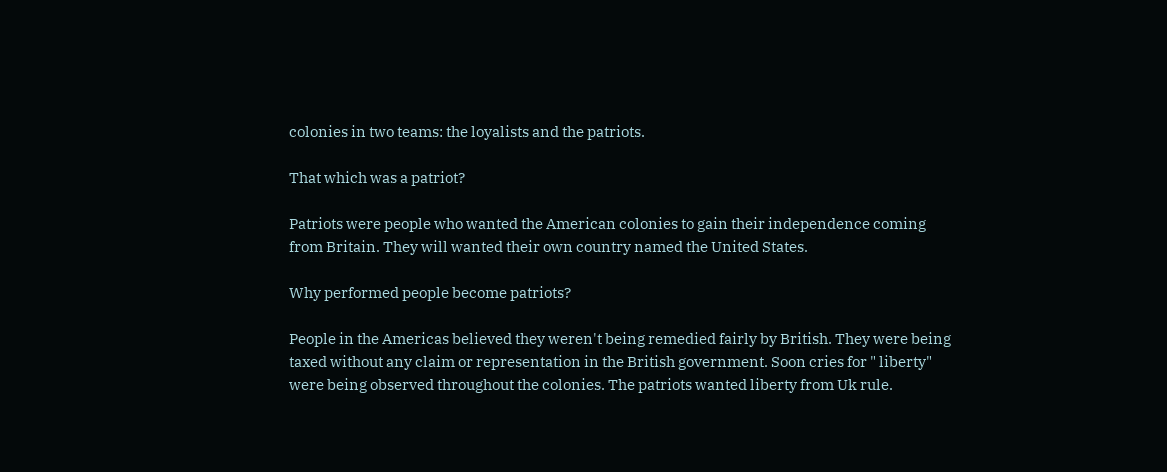colonies in two teams: the loyalists and the patriots.

That which was a patriot?

Patriots were people who wanted the American colonies to gain their independence coming from Britain. They will wanted their own country named the United States.

Why performed people become patriots?

People in the Americas believed they weren't being remedied fairly by British. They were being taxed without any claim or representation in the British government. Soon cries for " liberty" were being observed throughout the colonies. The patriots wanted liberty from Uk rule.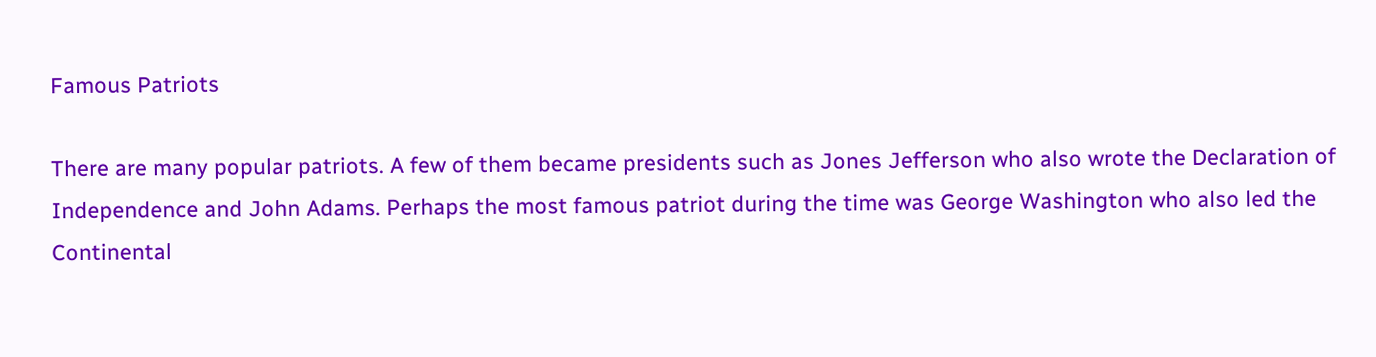Famous Patriots

There are many popular patriots. A few of them became presidents such as Jones Jefferson who also wrote the Declaration of Independence and John Adams. Perhaps the most famous patriot during the time was George Washington who also led the Continental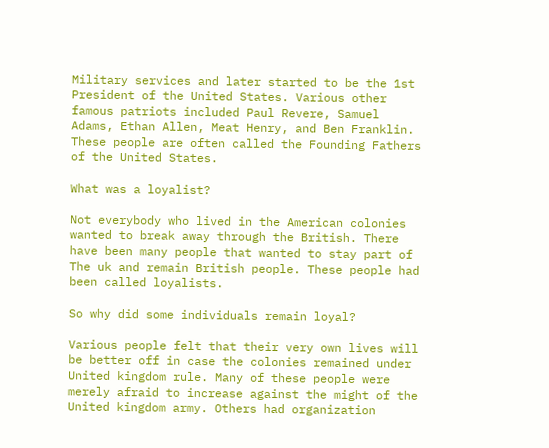Military services and later started to be the 1st President of the United States. Various other famous patriots included Paul Revere, Samuel Adams, Ethan Allen, Meat Henry, and Ben Franklin. These people are often called the Founding Fathers of the United States.

What was a loyalist?

Not everybody who lived in the American colonies wanted to break away through the British. There have been many people that wanted to stay part of The uk and remain British people. These people had been called loyalists.

So why did some individuals remain loyal?

Various people felt that their very own lives will be better off in case the colonies remained under United kingdom rule. Many of these people were merely afraid to increase against the might of the United kingdom army. Others had organization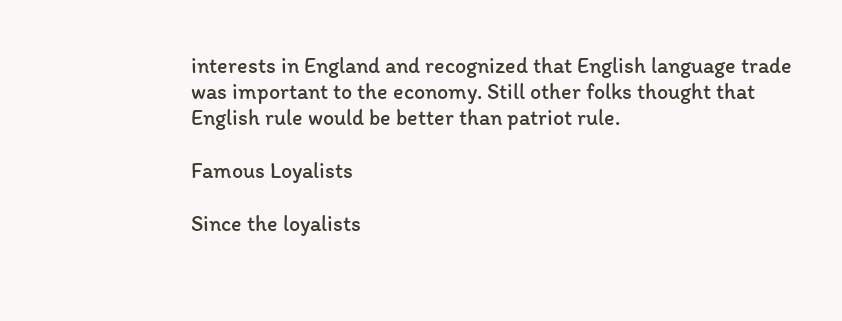interests in England and recognized that English language trade was important to the economy. Still other folks thought that English rule would be better than patriot rule.

Famous Loyalists

Since the loyalists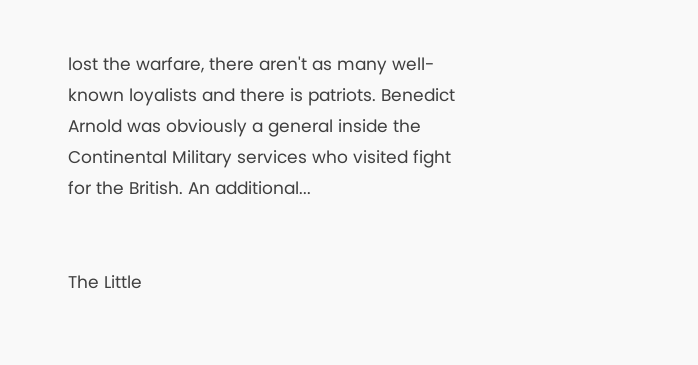lost the warfare, there aren't as many well-known loyalists and there is patriots. Benedict Arnold was obviously a general inside the Continental Military services who visited fight for the British. An additional...


The Little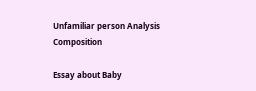Unfamiliar person Analysis Composition

Essay about Baby